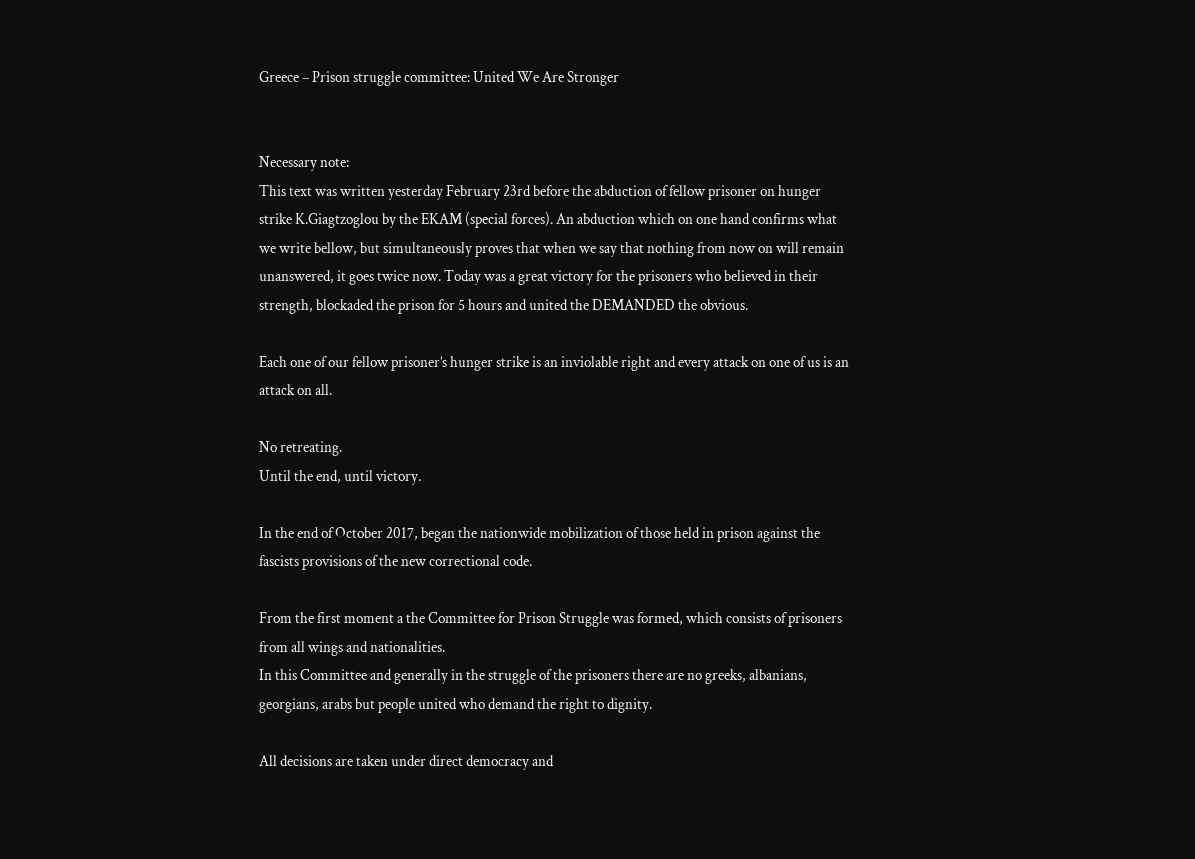Greece – Prison struggle committee: United We Are Stronger


Necessary note:
This text was written yesterday February 23rd before the abduction of fellow prisoner on hunger strike K.Giagtzoglou by the EKAM (special forces). An abduction which on one hand confirms what we write bellow, but simultaneously proves that when we say that nothing from now on will remain unanswered, it goes twice now. Today was a great victory for the prisoners who believed in their strength, blockaded the prison for 5 hours and united the DEMANDED the obvious.

Each one of our fellow prisoner’s hunger strike is an inviolable right and every attack on one of us is an attack on all.

No retreating.
Until the end, until victory.

In the end of October 2017, began the nationwide mobilization of those held in prison against the fascists provisions of the new correctional code.

From the first moment a the Committee for Prison Struggle was formed, which consists of prisoners from all wings and nationalities.
In this Committee and generally in the struggle of the prisoners there are no greeks, albanians, georgians, arabs but people united who demand the right to dignity.

All decisions are taken under direct democracy and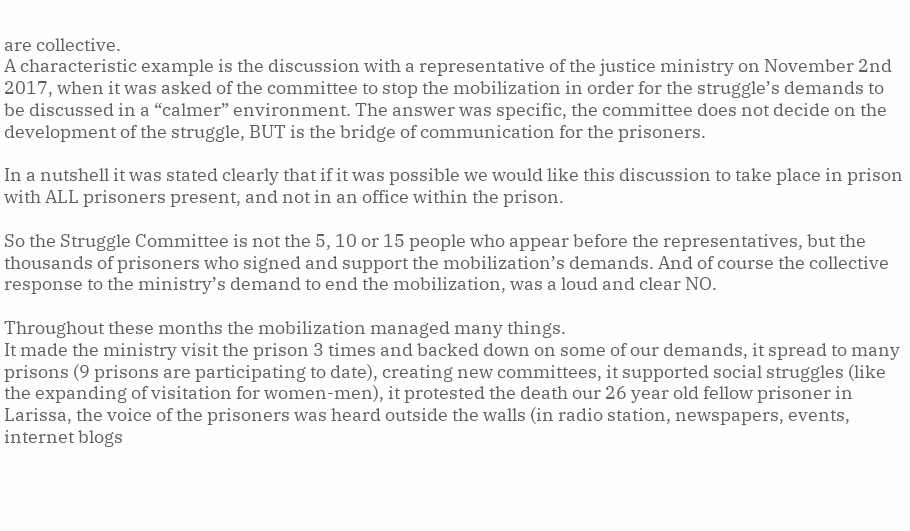are collective.
A characteristic example is the discussion with a representative of the justice ministry on November 2nd 2017, when it was asked of the committee to stop the mobilization in order for the struggle’s demands to be discussed in a “calmer” environment. The answer was specific, the committee does not decide on the development of the struggle, BUT is the bridge of communication for the prisoners.

In a nutshell it was stated clearly that if it was possible we would like this discussion to take place in prison with ALL prisoners present, and not in an office within the prison.

So the Struggle Committee is not the 5, 10 or 15 people who appear before the representatives, but the thousands of prisoners who signed and support the mobilization’s demands. And of course the collective response to the ministry’s demand to end the mobilization, was a loud and clear NO.

Throughout these months the mobilization managed many things.
It made the ministry visit the prison 3 times and backed down on some of our demands, it spread to many prisons (9 prisons are participating to date), creating new committees, it supported social struggles (like the expanding of visitation for women-men), it protested the death our 26 year old fellow prisoner in Larissa, the voice of the prisoners was heard outside the walls (in radio station, newspapers, events, internet blogs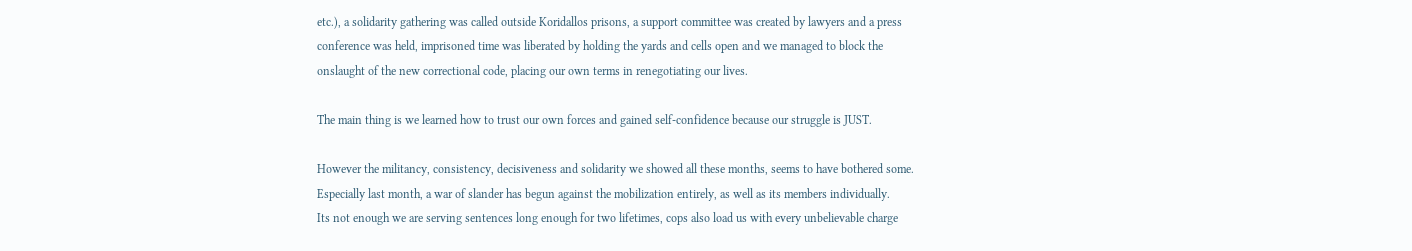etc.), a solidarity gathering was called outside Koridallos prisons, a support committee was created by lawyers and a press conference was held, imprisoned time was liberated by holding the yards and cells open and we managed to block the onslaught of the new correctional code, placing our own terms in renegotiating our lives.

The main thing is we learned how to trust our own forces and gained self-confidence because our struggle is JUST.

However the militancy, consistency, decisiveness and solidarity we showed all these months, seems to have bothered some. Especially last month, a war of slander has begun against the mobilization entirely, as well as its members individually.
Its not enough we are serving sentences long enough for two lifetimes, cops also load us with every unbelievable charge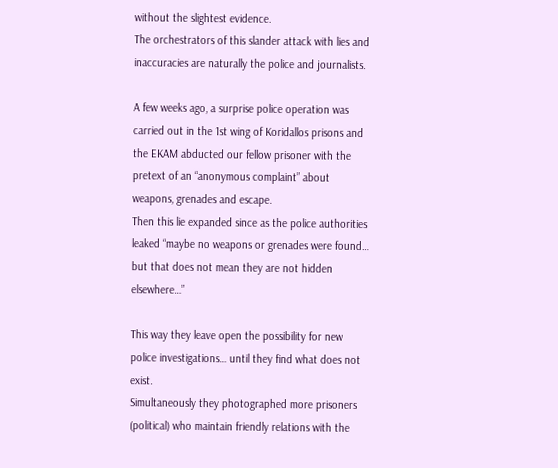without the slightest evidence.
The orchestrators of this slander attack with lies and inaccuracies are naturally the police and journalists.

A few weeks ago, a surprise police operation was carried out in the 1st wing of Koridallos prisons and the EKAM abducted our fellow prisoner with the pretext of an “anonymous complaint” about weapons, grenades and escape.
Then this lie expanded since as the police authorities leaked “maybe no weapons or grenades were found… but that does not mean they are not hidden elsewhere…”

This way they leave open the possibility for new police investigations… until they find what does not exist.
Simultaneously they photographed more prisoners (political) who maintain friendly relations with the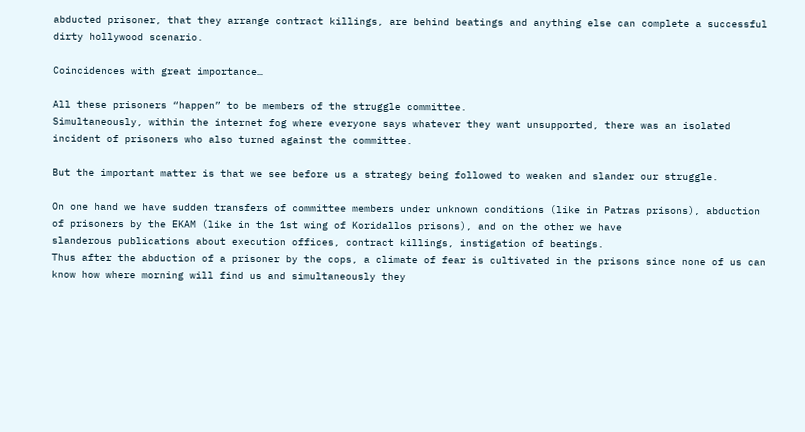abducted prisoner, that they arrange contract killings, are behind beatings and anything else can complete a successful dirty hollywood scenario.

Coincidences with great importance…

All these prisoners “happen” to be members of the struggle committee.
Simultaneously, within the internet fog where everyone says whatever they want unsupported, there was an isolated incident of prisoners who also turned against the committee.

But the important matter is that we see before us a strategy being followed to weaken and slander our struggle.

On one hand we have sudden transfers of committee members under unknown conditions (like in Patras prisons), abduction of prisoners by the EKAM (like in the 1st wing of Koridallos prisons), and on the other we have
slanderous publications about execution offices, contract killings, instigation of beatings.
Thus after the abduction of a prisoner by the cops, a climate of fear is cultivated in the prisons since none of us can know how where morning will find us and simultaneously they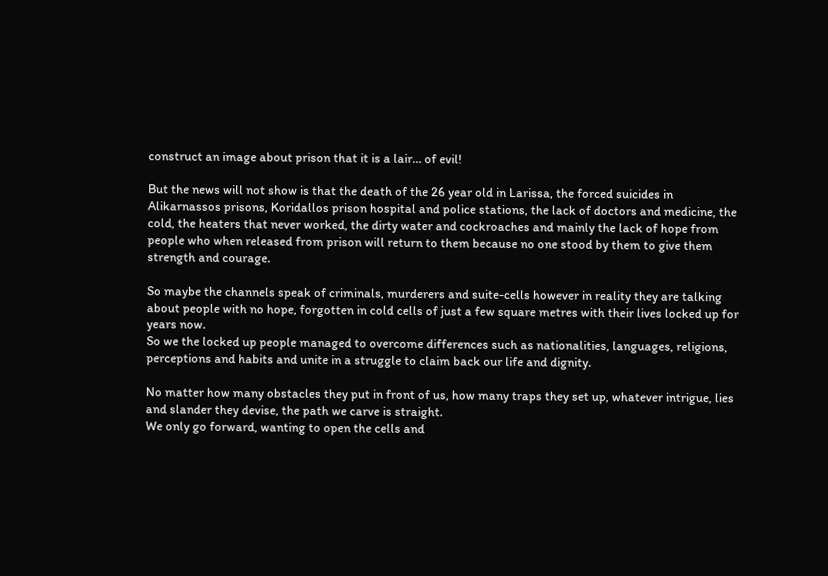construct an image about prison that it is a lair… of evil!

But the news will not show is that the death of the 26 year old in Larissa, the forced suicides in Alikarnassos prisons, Koridallos prison hospital and police stations, the lack of doctors and medicine, the cold, the heaters that never worked, the dirty water and cockroaches and mainly the lack of hope from people who when released from prison will return to them because no one stood by them to give them strength and courage.

So maybe the channels speak of criminals, murderers and suite-cells however in reality they are talking about people with no hope, forgotten in cold cells of just a few square metres with their lives locked up for years now.
So we the locked up people managed to overcome differences such as nationalities, languages, religions, perceptions and habits and unite in a struggle to claim back our life and dignity.

No matter how many obstacles they put in front of us, how many traps they set up, whatever intrigue, lies and slander they devise, the path we carve is straight.
We only go forward, wanting to open the cells and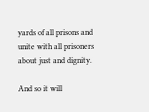yards of all prisons and unite with all prisoners about just and dignity.

And so it will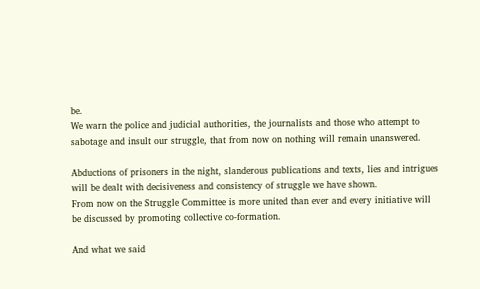be.
We warn the police and judicial authorities, the journalists and those who attempt to sabotage and insult our struggle, that from now on nothing will remain unanswered.

Abductions of prisoners in the night, slanderous publications and texts, lies and intrigues will be dealt with decisiveness and consistency of struggle we have shown.
From now on the Struggle Committee is more united than ever and every initiative will be discussed by promoting collective co-formation.

And what we said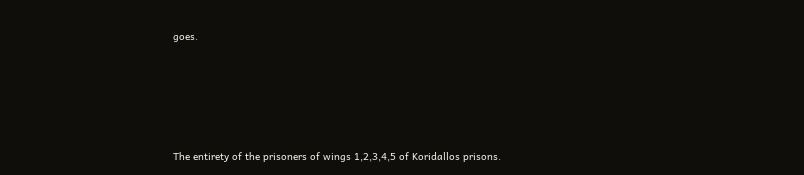goes.





The entirety of the prisoners of wings 1,2,3,4,5 of Koridallos prisons.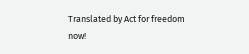Translated by Act for freedom now!